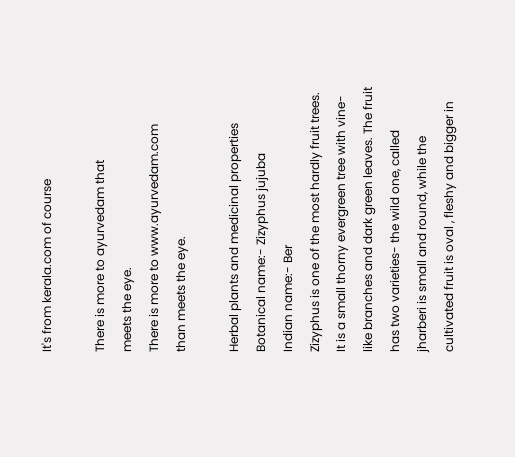It's from kerala.com of course

There is more to ayurvedam that
meets the eye.
There is more to www.ayurvedam.com
than meets the eye.

Herbal plants and medicinal properties
Botanical name:- Zizyphus jujuba
Indian name:- Ber
Zizyphus is one of the most hardly fruit trees. It is a small thorny evergreen tree with vine-like branches and dark green leaves. The fruit has two varieties- the wild one, called jharberi is small and round, while the cultivated fruit is oval , fleshy and bigger in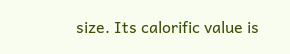size. Its calorific value is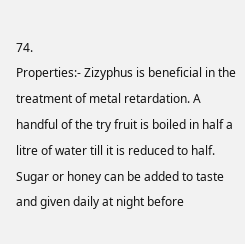74.
Properties:- Zizyphus is beneficial in the treatment of metal retardation. A handful of the try fruit is boiled in half a litre of water till it is reduced to half. Sugar or honey can be added to taste and given daily at night before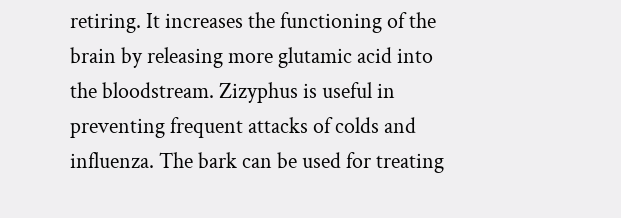retiring. It increases the functioning of the brain by releasing more glutamic acid into the bloodstream. Zizyphus is useful in preventing frequent attacks of colds and influenza. The bark can be used for treating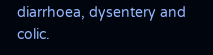diarrhoea, dysentery and colic.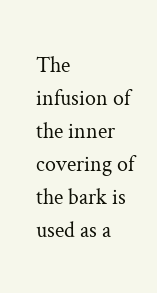The infusion of the inner covering of the bark is used as a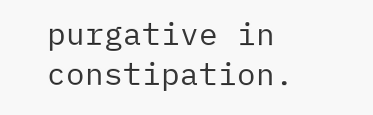purgative in constipation.